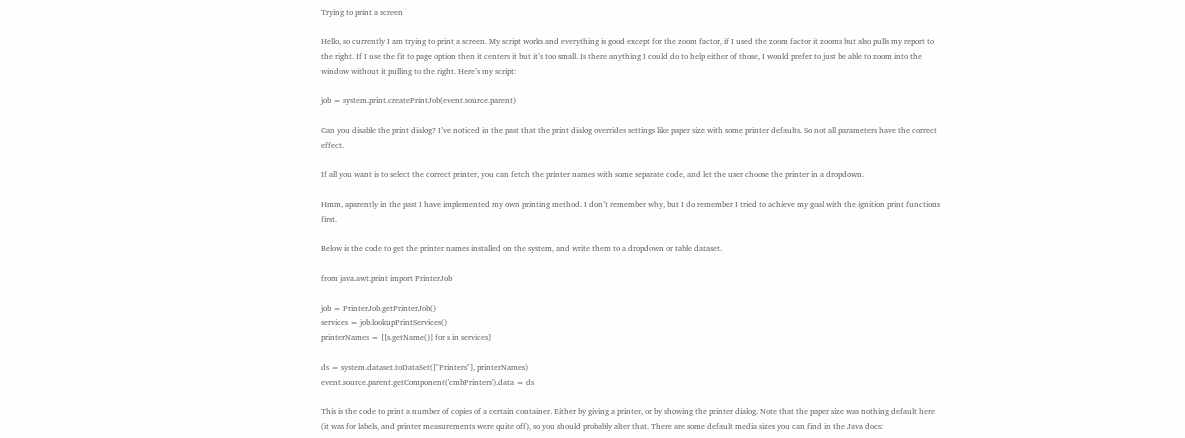Trying to print a screen

Hello, so currently I am trying to print a screen. My script works and everything is good except for the zoom factor, if I used the zoom factor it zooms but also pulls my report to the right. If I use the fit to page option then it centers it but it’s too small. Is there anything I could do to help either of those, I would prefer to just be able to zoom into the window without it pulling to the right. Here’s my script:

job = system.print.createPrintJob(event.source.parent)

Can you disable the print dialog? I’ve noticed in the past that the print dialog overrides settings like paper size with some printer defaults. So not all parameters have the correct effect.

If all you want is to select the correct printer, you can fetch the printer names with some separate code, and let the user choose the printer in a dropdown.

Hmm, aparently in the past I have implemented my own printing method. I don’t remember why, but I do remember I tried to achieve my goal with the ignition print functions first.

Below is the code to get the printer names installed on the system, and write them to a dropdown or table dataset.

from java.awt.print import PrinterJob

job = PrinterJob.getPrinterJob()
services = job.lookupPrintServices()
printerNames = [[s.getName()] for s in services]

ds = system.dataset.toDataSet(["Printers"], printerNames)
event.source.parent.getComponent('cmbPrinters').data = ds

This is the code to print a number of copies of a certain container. Either by giving a printer, or by showing the printer dialog. Note that the paper size was nothing default here (it was for labels, and printer measurements were quite off), so you should probably alter that. There are some default media sizes you can find in the Java docs: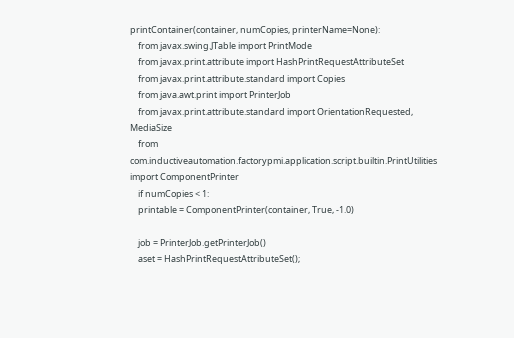printContainer(container, numCopies, printerName=None):
    from javax.swing.JTable import PrintMode
    from javax.print.attribute import HashPrintRequestAttributeSet
    from javax.print.attribute.standard import Copies
    from java.awt.print import PrinterJob
    from javax.print.attribute.standard import OrientationRequested, MediaSize
    from com.inductiveautomation.factorypmi.application.script.builtin.PrintUtilities import ComponentPrinter
    if numCopies < 1:
    printable = ComponentPrinter(container, True, -1.0)

    job = PrinterJob.getPrinterJob()
    aset = HashPrintRequestAttributeSet();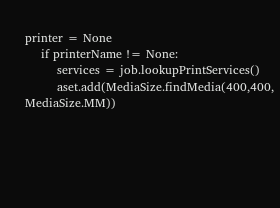printer = None
    if printerName != None:
        services = job.lookupPrintServices()
        aset.add(MediaSize.findMedia(400,400, MediaSize.MM))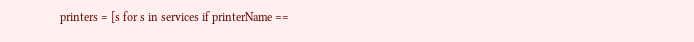printers = [s for s in services if printerName ==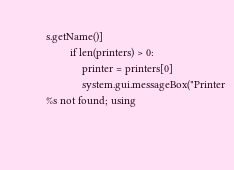s.getName()]
        if len(printers) > 0:
            printer = printers[0]
            system.gui.messageBox("Printer %s not found; using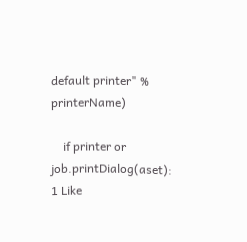default printer" % printerName)

    if printer or job.printDialog(aset):
1 Like